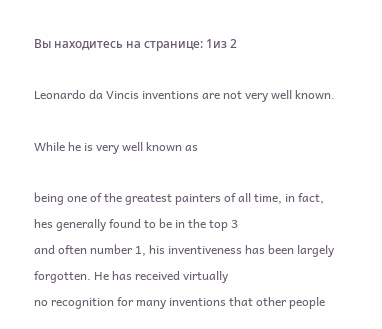Вы находитесь на странице: 1из 2

Leonardo da Vincis inventions are not very well known.

While he is very well known as

being one of the greatest painters of all time, in fact, hes generally found to be in the top 3
and often number 1, his inventiveness has been largely forgotten. He has received virtually
no recognition for many inventions that other people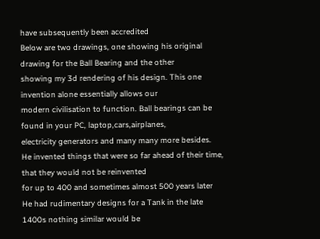have subsequently been accredited
Below are two drawings, one showing his original drawing for the Ball Bearing and the other
showing my 3d rendering of his design. This one invention alone essentially allows our
modern civilisation to function. Ball bearings can be found in your PC, laptop,cars,airplanes,
electricity generators and many many more besides.
He invented things that were so far ahead of their time, that they would not be reinvented
for up to 400 and sometimes almost 500 years later He had rudimentary designs for a Tank in the late 1400s nothing similar would be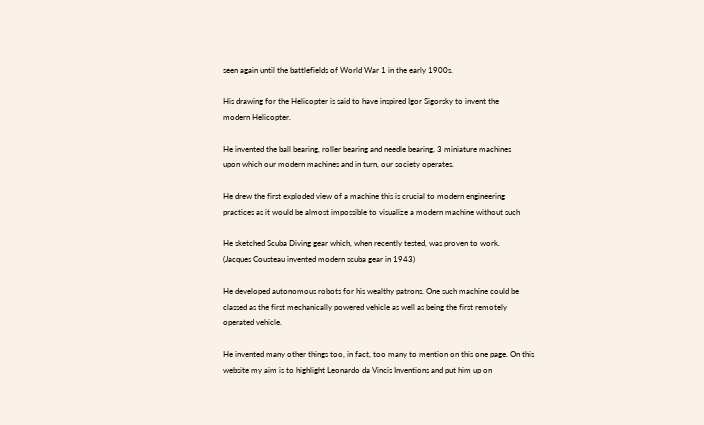seen again until the battlefields of World War 1 in the early 1900s.

His drawing for the Helicopter is said to have inspired Igor Sigorsky to invent the
modern Helicopter.

He invented the ball bearing, roller bearing and needle bearing, 3 miniature machines
upon which our modern machines and in turn, our society operates.

He drew the first exploded view of a machine this is crucial to modern engineering
practices as it would be almost impossible to visualize a modern machine without such

He sketched Scuba Diving gear which, when recently tested, was proven to work.
(Jacques Cousteau invented modern scuba gear in 1943)

He developed autonomous robots for his wealthy patrons. One such machine could be
classed as the first mechanically powered vehicle as well as being the first remotely
operated vehicle.

He invented many other things too, in fact, too many to mention on this one page. On this
website my aim is to highlight Leonardo da Vincis Inventions and put him up on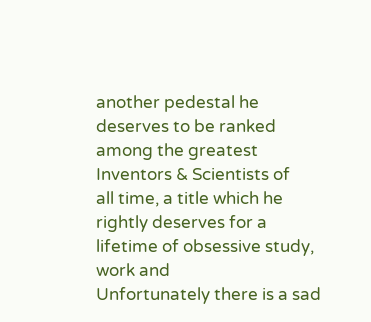another pedestal he deserves to be ranked among the greatest Inventors & Scientists of
all time, a title which he rightly deserves for a lifetime of obsessive study, work and
Unfortunately there is a sad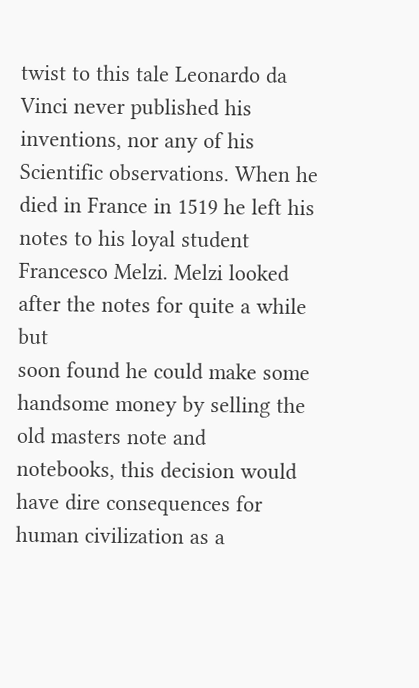twist to this tale Leonardo da Vinci never published his
inventions, nor any of his Scientific observations. When he died in France in 1519 he left his
notes to his loyal student Francesco Melzi. Melzi looked after the notes for quite a while but
soon found he could make some handsome money by selling the old masters note and
notebooks, this decision would have dire consequences for human civilization as a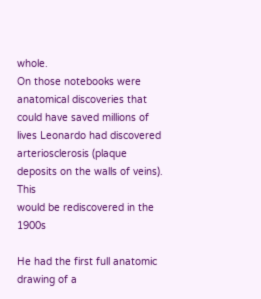whole.
On those notebooks were anatomical discoveries that could have saved millions of lives Leonardo had discovered arteriosclerosis (plaque deposits on the walls of veins). This
would be rediscovered in the 1900s

He had the first full anatomic drawing of a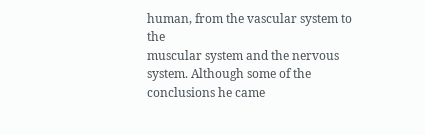human, from the vascular system to the
muscular system and the nervous system. Although some of the conclusions he came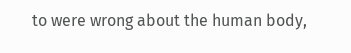to were wrong about the human body,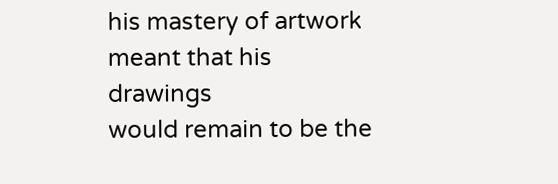his mastery of artwork meant that his drawings
would remain to be the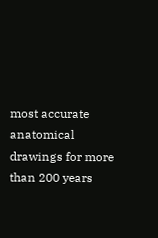most accurate anatomical drawings for more than 200 years